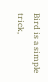Bird is a simple trick,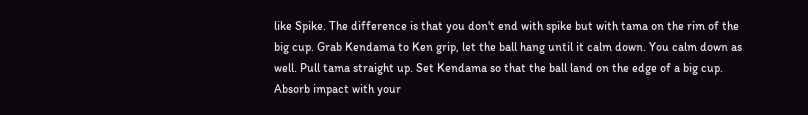like Spike. The difference is that you don't end with spike but with tama on the rim of the big cup. Grab Kendama to Ken grip, let the ball hang until it calm down. You calm down as well. Pull tama straight up. Set Kendama so that the ball land on the edge of a big cup. Absorb impact with your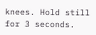knees. Hold still for 3 seconds.